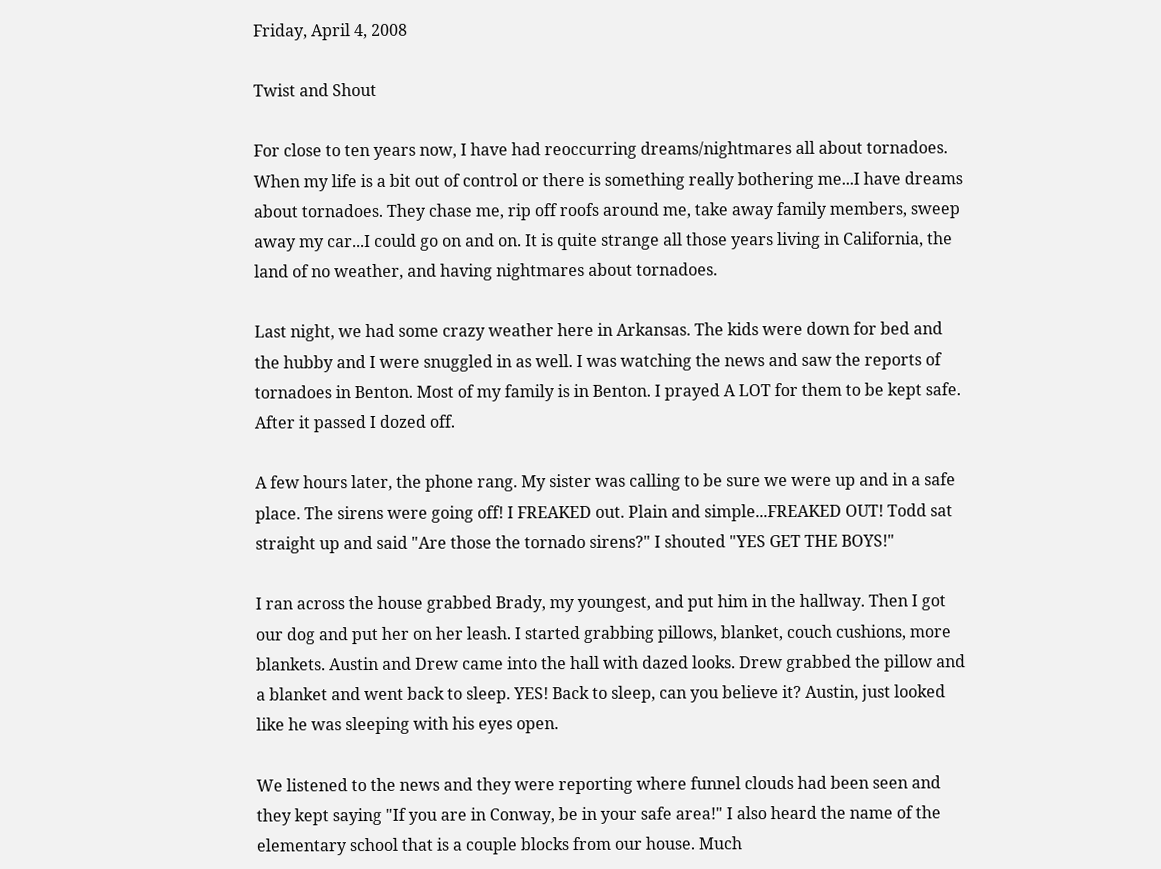Friday, April 4, 2008

Twist and Shout

For close to ten years now, I have had reoccurring dreams/nightmares all about tornadoes. When my life is a bit out of control or there is something really bothering me...I have dreams about tornadoes. They chase me, rip off roofs around me, take away family members, sweep away my car...I could go on and on. It is quite strange all those years living in California, the land of no weather, and having nightmares about tornadoes.

Last night, we had some crazy weather here in Arkansas. The kids were down for bed and the hubby and I were snuggled in as well. I was watching the news and saw the reports of tornadoes in Benton. Most of my family is in Benton. I prayed A LOT for them to be kept safe. After it passed I dozed off.

A few hours later, the phone rang. My sister was calling to be sure we were up and in a safe place. The sirens were going off! I FREAKED out. Plain and simple...FREAKED OUT! Todd sat straight up and said "Are those the tornado sirens?" I shouted "YES GET THE BOYS!"

I ran across the house grabbed Brady, my youngest, and put him in the hallway. Then I got our dog and put her on her leash. I started grabbing pillows, blanket, couch cushions, more blankets. Austin and Drew came into the hall with dazed looks. Drew grabbed the pillow and a blanket and went back to sleep. YES! Back to sleep, can you believe it? Austin, just looked like he was sleeping with his eyes open.

We listened to the news and they were reporting where funnel clouds had been seen and they kept saying "If you are in Conway, be in your safe area!" I also heard the name of the elementary school that is a couple blocks from our house. Much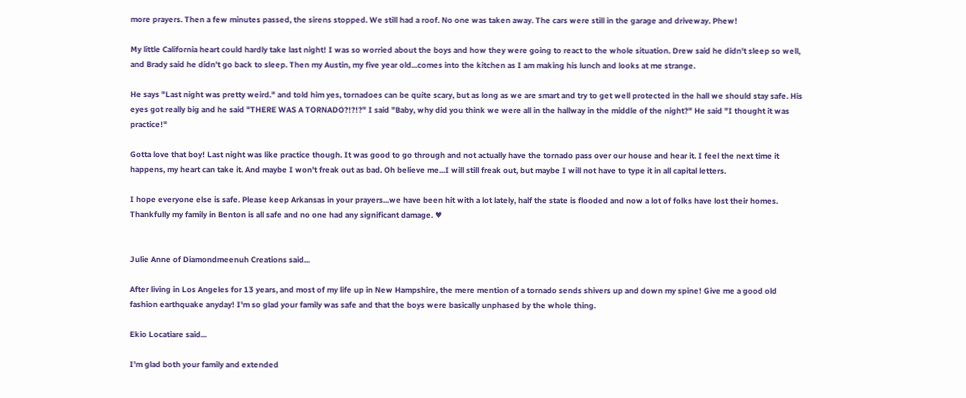more prayers. Then a few minutes passed, the sirens stopped. We still had a roof. No one was taken away. The cars were still in the garage and driveway. Phew!

My little California heart could hardly take last night! I was so worried about the boys and how they were going to react to the whole situation. Drew said he didn't sleep so well, and Brady said he didn't go back to sleep. Then my Austin, my five year old...comes into the kitchen as I am making his lunch and looks at me strange.

He says "Last night was pretty weird." and told him yes, tornadoes can be quite scary, but as long as we are smart and try to get well protected in the hall we should stay safe. His eyes got really big and he said "THERE WAS A TORNADO?!?!?" I said "Baby, why did you think we were all in the hallway in the middle of the night?" He said "I thought it was practice!"

Gotta love that boy! Last night was like practice though. It was good to go through and not actually have the tornado pass over our house and hear it. I feel the next time it happens, my heart can take it. And maybe I won't freak out as bad. Oh believe me...I will still freak out, but maybe I will not have to type it in all capital letters.

I hope everyone else is safe. Please keep Arkansas in your prayers...we have been hit with a lot lately, half the state is flooded and now a lot of folks have lost their homes. Thankfully my family in Benton is all safe and no one had any significant damage. ♥


Julie Anne of Diamondmeenuh Creations said...

After living in Los Angeles for 13 years, and most of my life up in New Hampshire, the mere mention of a tornado sends shivers up and down my spine! Give me a good old fashion earthquake anyday! I'm so glad your family was safe and that the boys were basically unphased by the whole thing.

Ekio Locatiare said...

I'm glad both your family and extended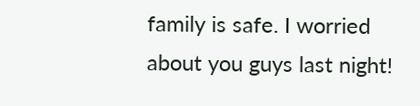family is safe. I worried about you guys last night!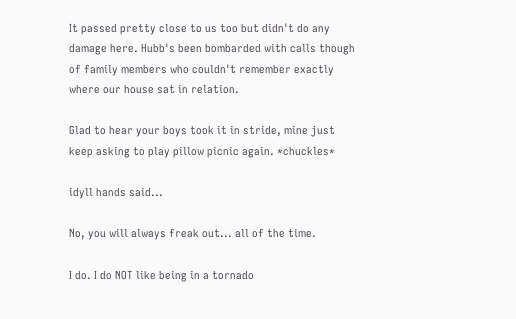It passed pretty close to us too but didn't do any damage here. Hubb's been bombarded with calls though of family members who couldn't remember exactly where our house sat in relation.

Glad to hear your boys took it in stride, mine just keep asking to play pillow picnic again. *chuckles*

idyll hands said...

No, you will always freak out... all of the time.

I do. I do NOT like being in a tornado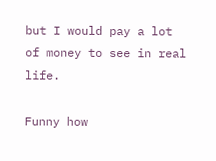but I would pay a lot of money to see in real life.

Funny how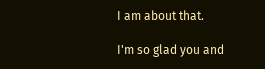I am about that.

I'm so glad you and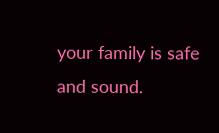your family is safe and sound.